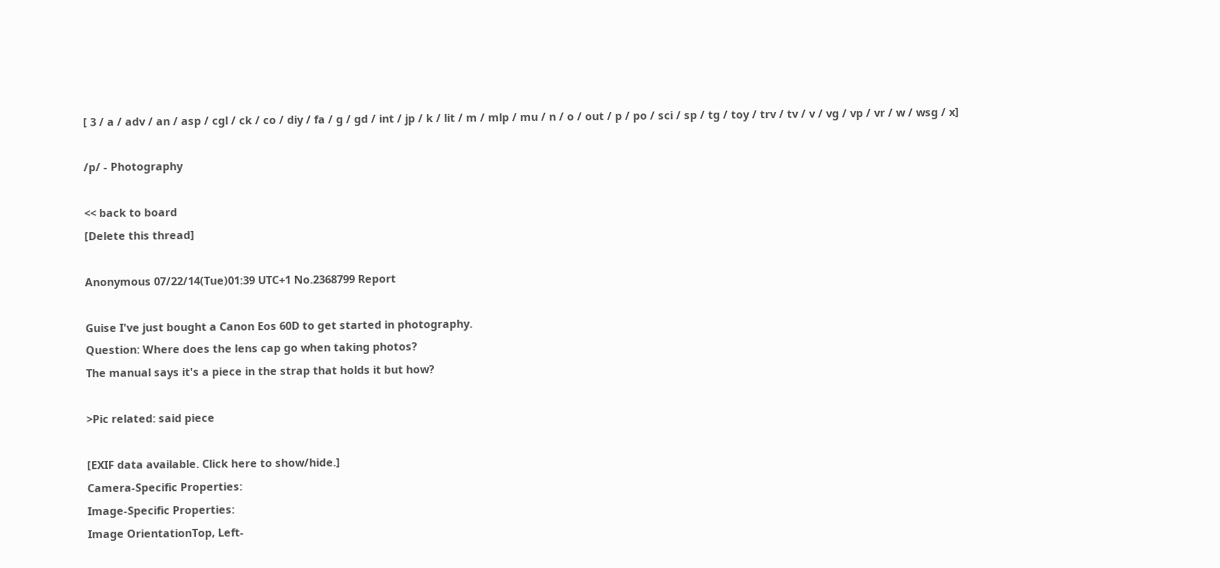[ 3 / a / adv / an / asp / cgl / ck / co / diy / fa / g / gd / int / jp / k / lit / m / mlp / mu / n / o / out / p / po / sci / sp / tg / toy / trv / tv / v / vg / vp / vr / w / wsg / x]

/p/ - Photography

<< back to board
[Delete this thread]

Anonymous 07/22/14(Tue)01:39 UTC+1 No.2368799 Report

Guise I've just bought a Canon Eos 60D to get started in photography.
Question: Where does the lens cap go when taking photos?
The manual says it's a piece in the strap that holds it but how?

>Pic related: said piece

[EXIF data available. Click here to show/hide.]
Camera-Specific Properties:
Image-Specific Properties:
Image OrientationTop, Left-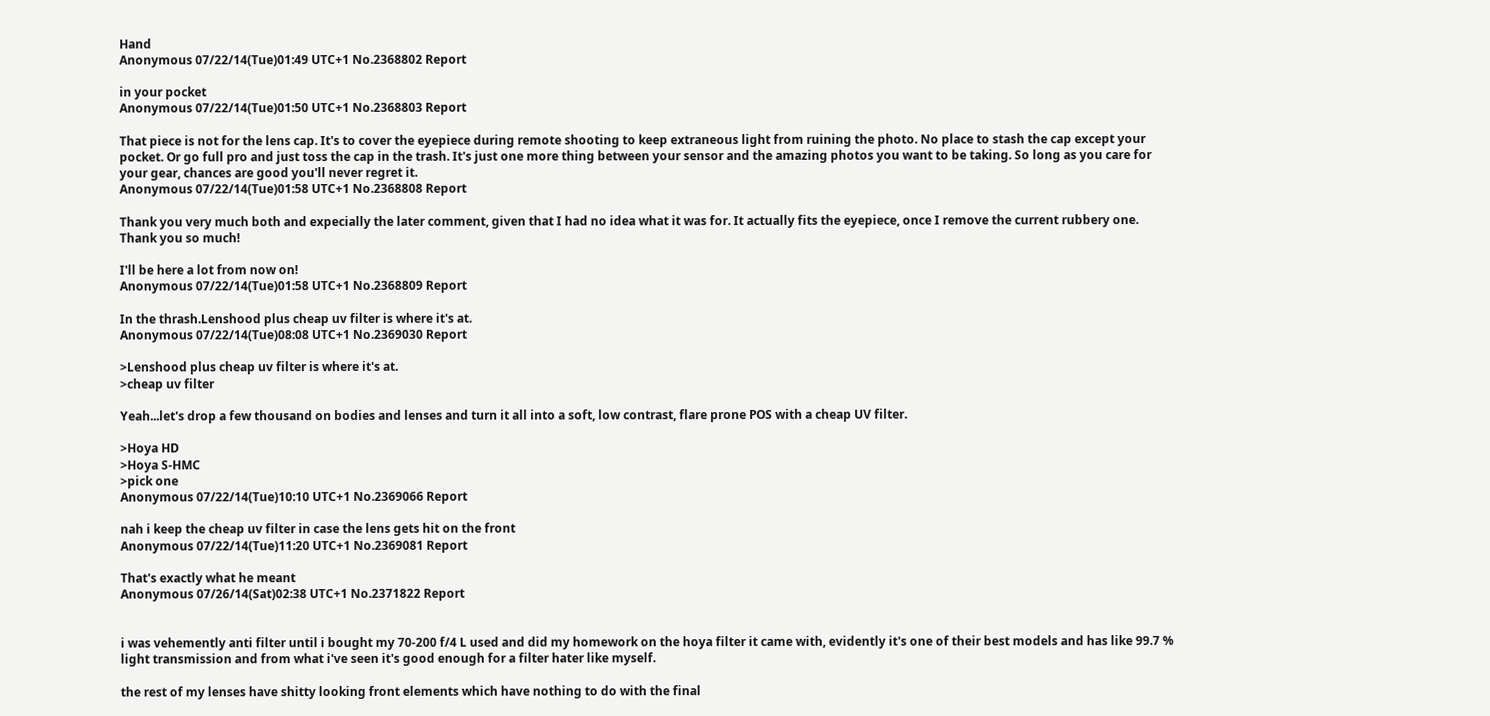Hand
Anonymous 07/22/14(Tue)01:49 UTC+1 No.2368802 Report

in your pocket
Anonymous 07/22/14(Tue)01:50 UTC+1 No.2368803 Report

That piece is not for the lens cap. It's to cover the eyepiece during remote shooting to keep extraneous light from ruining the photo. No place to stash the cap except your pocket. Or go full pro and just toss the cap in the trash. It's just one more thing between your sensor and the amazing photos you want to be taking. So long as you care for your gear, chances are good you'll never regret it.
Anonymous 07/22/14(Tue)01:58 UTC+1 No.2368808 Report

Thank you very much both and expecially the later comment, given that I had no idea what it was for. It actually fits the eyepiece, once I remove the current rubbery one.
Thank you so much!

I'll be here a lot from now on!
Anonymous 07/22/14(Tue)01:58 UTC+1 No.2368809 Report

In the thrash.Lenshood plus cheap uv filter is where it's at.
Anonymous 07/22/14(Tue)08:08 UTC+1 No.2369030 Report

>Lenshood plus cheap uv filter is where it's at.
>cheap uv filter

Yeah...let's drop a few thousand on bodies and lenses and turn it all into a soft, low contrast, flare prone POS with a cheap UV filter.

>Hoya HD
>Hoya S-HMC
>pick one
Anonymous 07/22/14(Tue)10:10 UTC+1 No.2369066 Report

nah i keep the cheap uv filter in case the lens gets hit on the front
Anonymous 07/22/14(Tue)11:20 UTC+1 No.2369081 Report

That's exactly what he meant
Anonymous 07/26/14(Sat)02:38 UTC+1 No.2371822 Report


i was vehemently anti filter until i bought my 70-200 f/4 L used and did my homework on the hoya filter it came with, evidently it's one of their best models and has like 99.7 % light transmission and from what i've seen it's good enough for a filter hater like myself.

the rest of my lenses have shitty looking front elements which have nothing to do with the final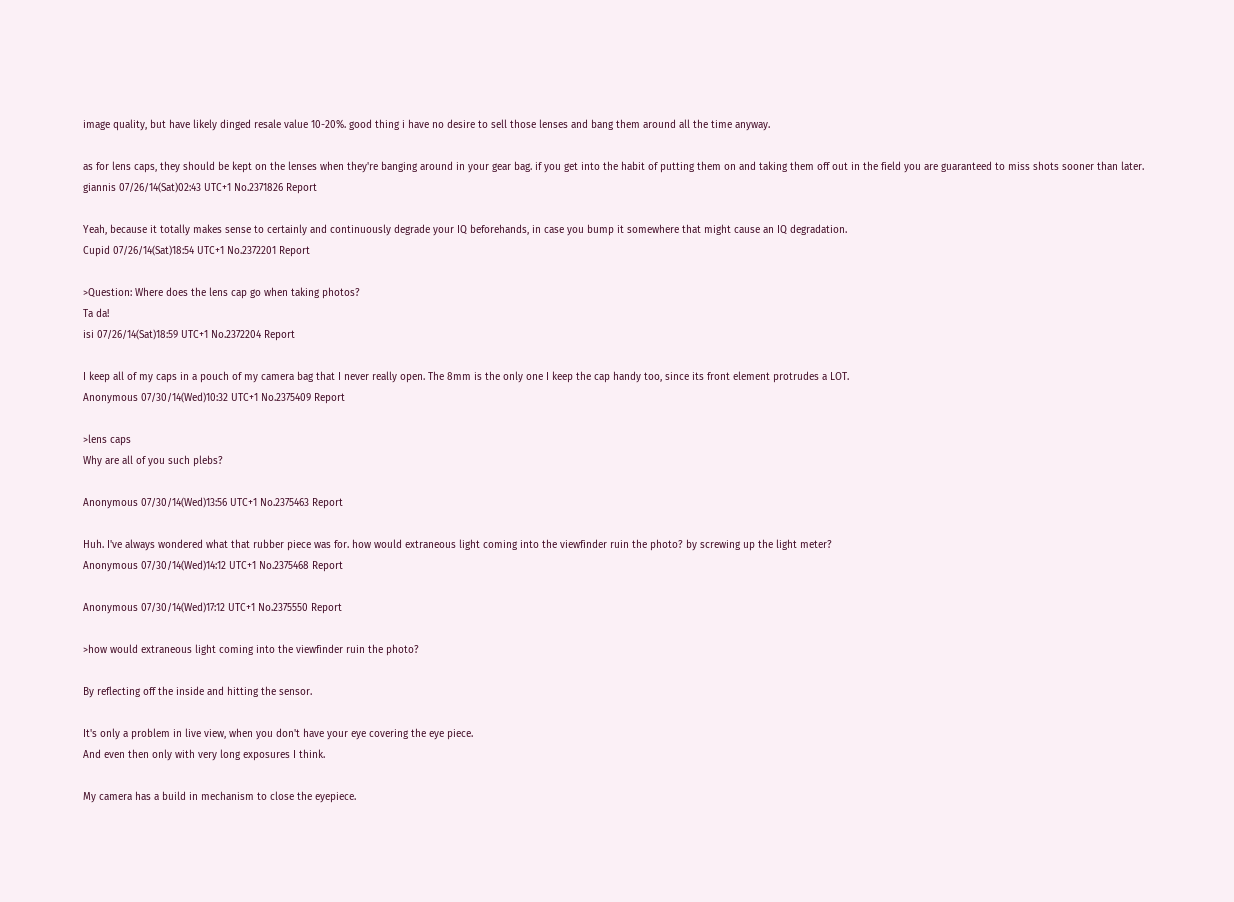image quality, but have likely dinged resale value 10-20%. good thing i have no desire to sell those lenses and bang them around all the time anyway.

as for lens caps, they should be kept on the lenses when they're banging around in your gear bag. if you get into the habit of putting them on and taking them off out in the field you are guaranteed to miss shots sooner than later.
giannis 07/26/14(Sat)02:43 UTC+1 No.2371826 Report

Yeah, because it totally makes sense to certainly and continuously degrade your IQ beforehands, in case you bump it somewhere that might cause an IQ degradation.
Cupid 07/26/14(Sat)18:54 UTC+1 No.2372201 Report

>Question: Where does the lens cap go when taking photos?
Ta da!
isi 07/26/14(Sat)18:59 UTC+1 No.2372204 Report

I keep all of my caps in a pouch of my camera bag that I never really open. The 8mm is the only one I keep the cap handy too, since its front element protrudes a LOT.
Anonymous 07/30/14(Wed)10:32 UTC+1 No.2375409 Report

>lens caps
Why are all of you such plebs?

Anonymous 07/30/14(Wed)13:56 UTC+1 No.2375463 Report

Huh. I've always wondered what that rubber piece was for. how would extraneous light coming into the viewfinder ruin the photo? by screwing up the light meter?
Anonymous 07/30/14(Wed)14:12 UTC+1 No.2375468 Report

Anonymous 07/30/14(Wed)17:12 UTC+1 No.2375550 Report

>how would extraneous light coming into the viewfinder ruin the photo?

By reflecting off the inside and hitting the sensor.

It's only a problem in live view, when you don't have your eye covering the eye piece.
And even then only with very long exposures I think.

My camera has a build in mechanism to close the eyepiece.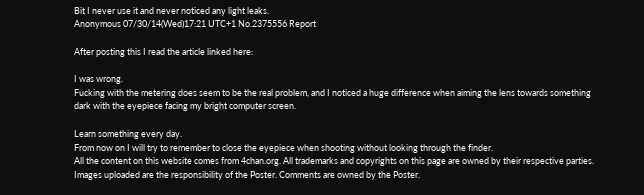Bit I never use it and never noticed any light leaks.
Anonymous 07/30/14(Wed)17:21 UTC+1 No.2375556 Report

After posting this I read the article linked here:

I was wrong.
Fucking with the metering does seem to be the real problem, and I noticed a huge difference when aiming the lens towards something dark with the eyepiece facing my bright computer screen.

Learn something every day.
From now on I will try to remember to close the eyepiece when shooting without looking through the finder.
All the content on this website comes from 4chan.org. All trademarks and copyrights on this page are owned by their respective parties. Images uploaded are the responsibility of the Poster. Comments are owned by the Poster.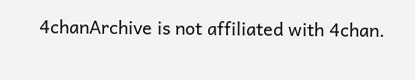4chanArchive is not affiliated with 4chan.